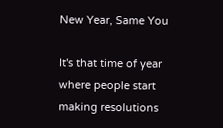New Year, Same You

It's that time of year where people start making resolutions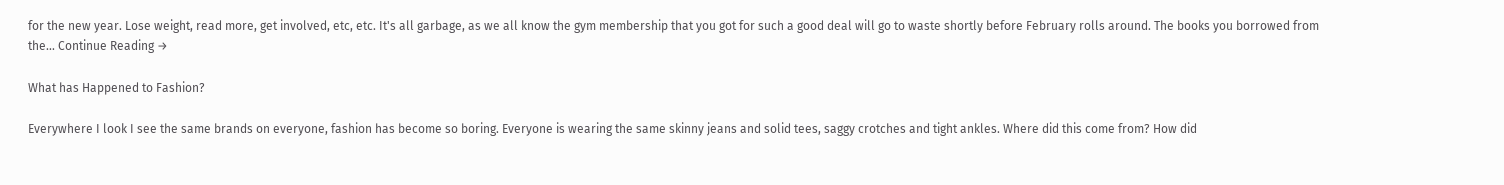for the new year. Lose weight, read more, get involved, etc, etc. It's all garbage, as we all know the gym membership that you got for such a good deal will go to waste shortly before February rolls around. The books you borrowed from the... Continue Reading →

What has Happened to Fashion?

Everywhere I look I see the same brands on everyone, fashion has become so boring. Everyone is wearing the same skinny jeans and solid tees, saggy crotches and tight ankles. Where did this come from? How did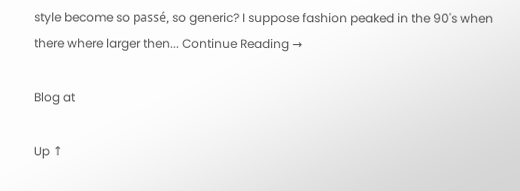style become so passé, so generic? I suppose fashion peaked in the 90's when there where larger then... Continue Reading →

Blog at

Up ↑